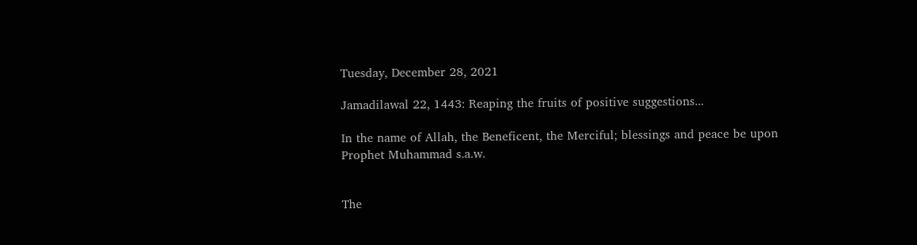Tuesday, December 28, 2021

Jamadilawal 22, 1443: Reaping the fruits of positive suggestions...

In the name of Allah, the Beneficent, the Merciful; blessings and peace be upon Prophet Muhammad s.a.w.


The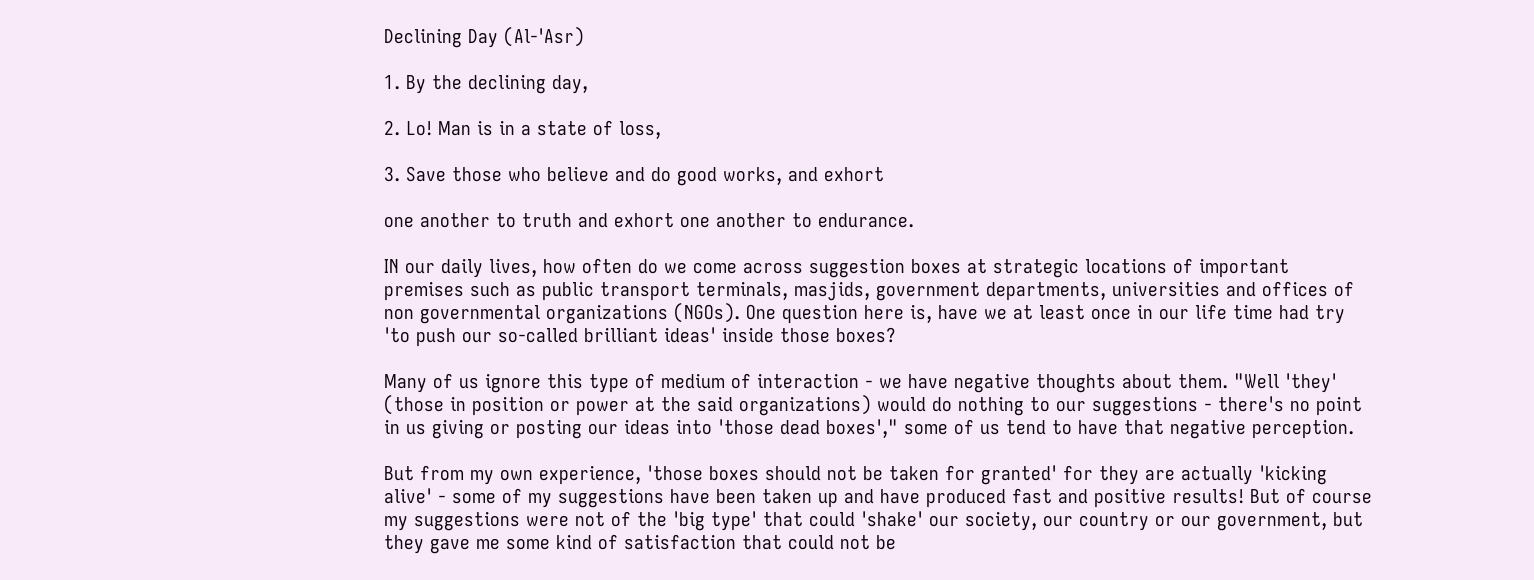Declining Day (Al-'Asr)

1. By the declining day,

2. Lo! Man is in a state of loss,

3. Save those who believe and do good works, and exhort

one another to truth and exhort one another to endurance.

IN our daily lives, how often do we come across suggestion boxes at strategic locations of important premises such as public transport terminals, masjids, government departments, universities and offices of non governmental organizations (NGOs). One question here is, have we at least once in our life time had try 'to push our so-called brilliant ideas' inside those boxes?

Many of us ignore this type of medium of interaction - we have negative thoughts about them. "Well 'they' (those in position or power at the said organizations) would do nothing to our suggestions - there's no point in us giving or posting our ideas into 'those dead boxes'," some of us tend to have that negative perception.

But from my own experience, 'those boxes should not be taken for granted' for they are actually 'kicking alive' - some of my suggestions have been taken up and have produced fast and positive results! But of course my suggestions were not of the 'big type' that could 'shake' our society, our country or our government, but they gave me some kind of satisfaction that could not be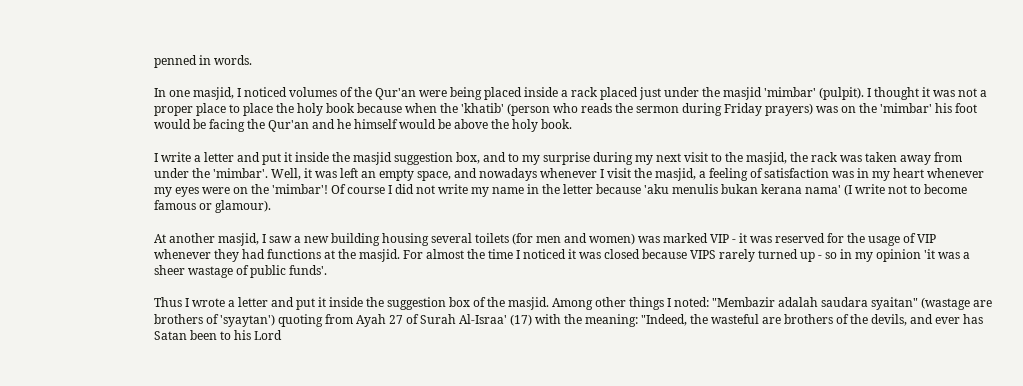penned in words.

In one masjid, I noticed volumes of the Qur'an were being placed inside a rack placed just under the masjid 'mimbar' (pulpit). I thought it was not a proper place to place the holy book because when the 'khatib' (person who reads the sermon during Friday prayers) was on the 'mimbar' his foot would be facing the Qur'an and he himself would be above the holy book.

I write a letter and put it inside the masjid suggestion box, and to my surprise during my next visit to the masjid, the rack was taken away from under the 'mimbar'. Well, it was left an empty space, and nowadays whenever I visit the masjid, a feeling of satisfaction was in my heart whenever my eyes were on the 'mimbar'! Of course I did not write my name in the letter because 'aku menulis bukan kerana nama' (I write not to become famous or glamour).

At another masjid, I saw a new building housing several toilets (for men and women) was marked VIP - it was reserved for the usage of VIP whenever they had functions at the masjid. For almost the time I noticed it was closed because VIPS rarely turned up - so in my opinion 'it was a sheer wastage of public funds'.

Thus I wrote a letter and put it inside the suggestion box of the masjid. Among other things I noted: "Membazir adalah saudara syaitan" (wastage are brothers of 'syaytan') quoting from Ayah 27 of Surah Al-Israa' (17) with the meaning: "Indeed, the wasteful are brothers of the devils, and ever has Satan been to his Lord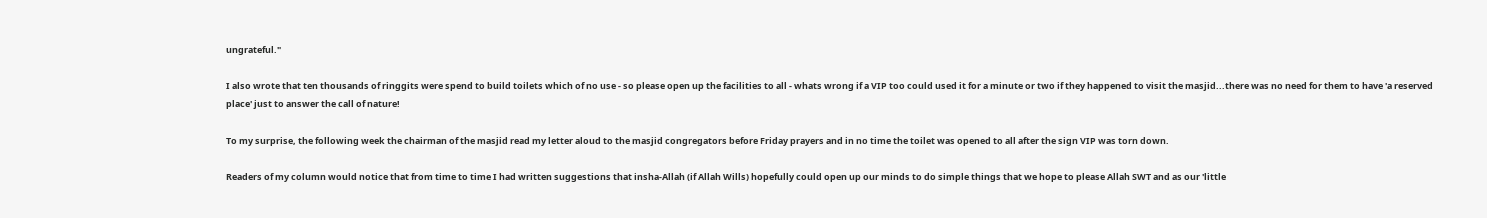ungrateful."

I also wrote that ten thousands of ringgits were spend to build toilets which of no use - so please open up the facilities to all - whats wrong if a VIP too could used it for a minute or two if they happened to visit the masjid...there was no need for them to have 'a reserved place' just to answer the call of nature!

To my surprise, the following week the chairman of the masjid read my letter aloud to the masjid congregators before Friday prayers and in no time the toilet was opened to all after the sign VIP was torn down.

Readers of my column would notice that from time to time I had written suggestions that insha-Allah (if Allah Wills) hopefully could open up our minds to do simple things that we hope to please Allah SWT and as our 'little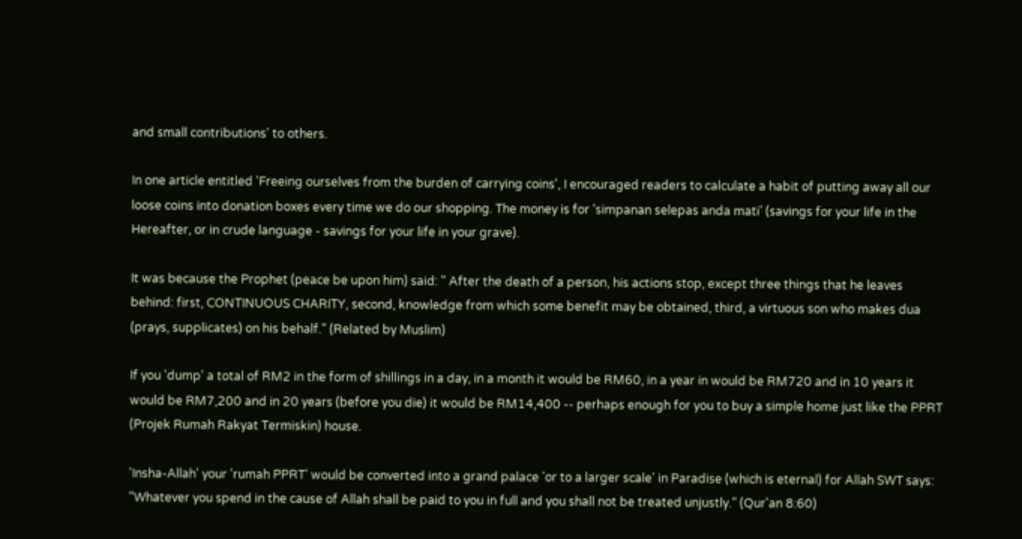and small contributions' to others.

In one article entitled 'Freeing ourselves from the burden of carrying coins', I encouraged readers to calculate a habit of putting away all our loose coins into donation boxes every time we do our shopping. The money is for 'simpanan selepas anda mati' (savings for your life in the Hereafter, or in crude language - savings for your life in your grave).

It was because the Prophet (peace be upon him) said: " After the death of a person, his actions stop, except three things that he leaves behind: first, CONTINUOUS CHARITY, second, knowledge from which some benefit may be obtained, third, a virtuous son who makes dua (prays, supplicates) on his behalf." (Related by Muslim)

If you 'dump' a total of RM2 in the form of shillings in a day, in a month it would be RM60, in a year in would be RM720 and in 10 years it would be RM7,200 and in 20 years (before you die) it would be RM14,400 -- perhaps enough for you to buy a simple home just like the PPRT (Projek Rumah Rakyat Termiskin) house.

'Insha-Allah' your 'rumah PPRT' would be converted into a grand palace 'or to a larger scale' in Paradise (which is eternal) for Allah SWT says: "Whatever you spend in the cause of Allah shall be paid to you in full and you shall not be treated unjustly." (Qur'an 8:60)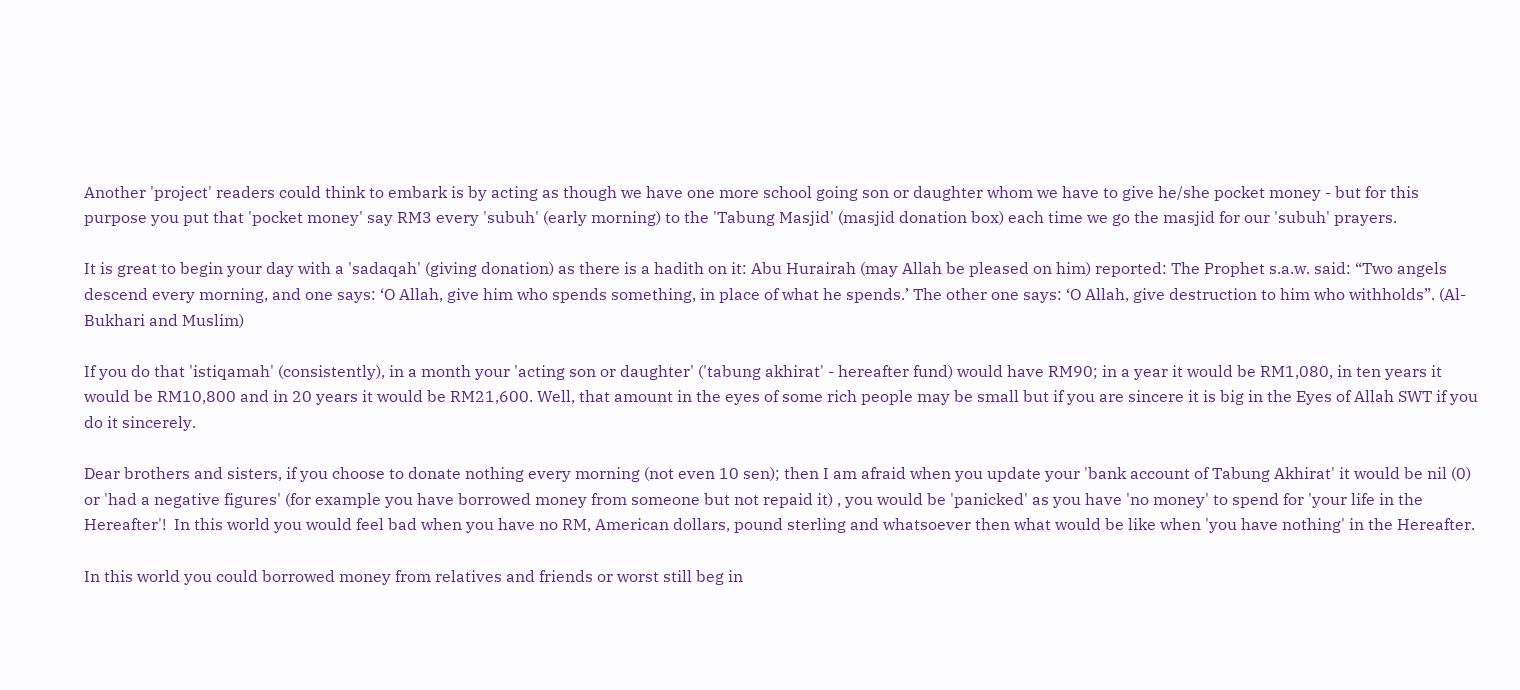Another 'project' readers could think to embark is by acting as though we have one more school going son or daughter whom we have to give he/she pocket money - but for this purpose you put that 'pocket money' say RM3 every 'subuh' (early morning) to the 'Tabung Masjid' (masjid donation box) each time we go the masjid for our 'subuh' prayers.

It is great to begin your day with a 'sadaqah' (giving donation) as there is a hadith on it: Abu Hurairah (may Allah be pleased on him) reported: The Prophet s.a.w. said: “Two angels descend every morning, and one says: ‘O Allah, give him who spends something, in place of what he spends.’ The other one says: ‘O Allah, give destruction to him who withholds”. (Al-Bukhari and Muslim)

If you do that 'istiqamah' (consistently), in a month your 'acting son or daughter' ('tabung akhirat' - hereafter fund) would have RM90; in a year it would be RM1,080, in ten years it would be RM10,800 and in 20 years it would be RM21,600. Well, that amount in the eyes of some rich people may be small but if you are sincere it is big in the Eyes of Allah SWT if you do it sincerely.

Dear brothers and sisters, if you choose to donate nothing every morning (not even 10 sen); then I am afraid when you update your 'bank account of Tabung Akhirat' it would be nil (0) or 'had a negative figures' (for example you have borrowed money from someone but not repaid it) , you would be 'panicked' as you have 'no money' to spend for 'your life in the Hereafter'!  In this world you would feel bad when you have no RM, American dollars, pound sterling and whatsoever then what would be like when 'you have nothing' in the Hereafter.

In this world you could borrowed money from relatives and friends or worst still beg in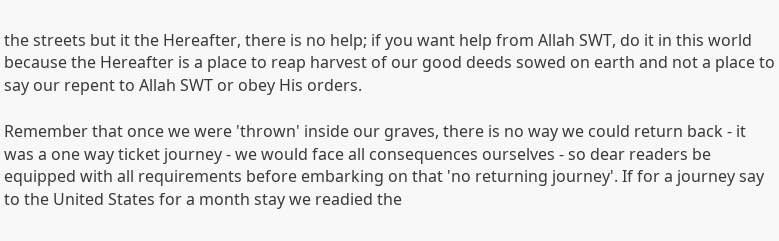the streets but it the Hereafter, there is no help; if you want help from Allah SWT, do it in this world because the Hereafter is a place to reap harvest of our good deeds sowed on earth and not a place to say our repent to Allah SWT or obey His orders.

Remember that once we were 'thrown' inside our graves, there is no way we could return back - it was a one way ticket journey - we would face all consequences ourselves - so dear readers be equipped with all requirements before embarking on that 'no returning journey'. If for a journey say to the United States for a month stay we readied the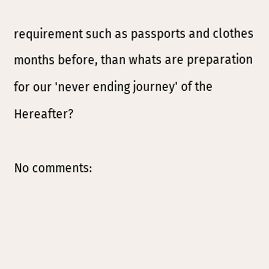requirement such as passports and clothes months before, than whats are preparation for our 'never ending journey' of the Hereafter?

No comments: